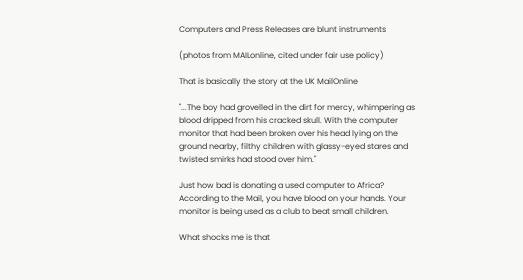Computers and Press Releases are blunt instruments

(photos from MAILonline, cited under fair use policy)

That is basically the story at the UK MailOnline

"...The boy had grovelled in the dirt for mercy, whimpering as blood dripped from his cracked skull. With the computer monitor that had been broken over his head lying on the ground nearby, filthy children with glassy-eyed stares and twisted smirks had stood over him."

Just how bad is donating a used computer to Africa? According to the Mail, you have blood on your hands. Your monitor is being used as a club to beat small children.

What shocks me is that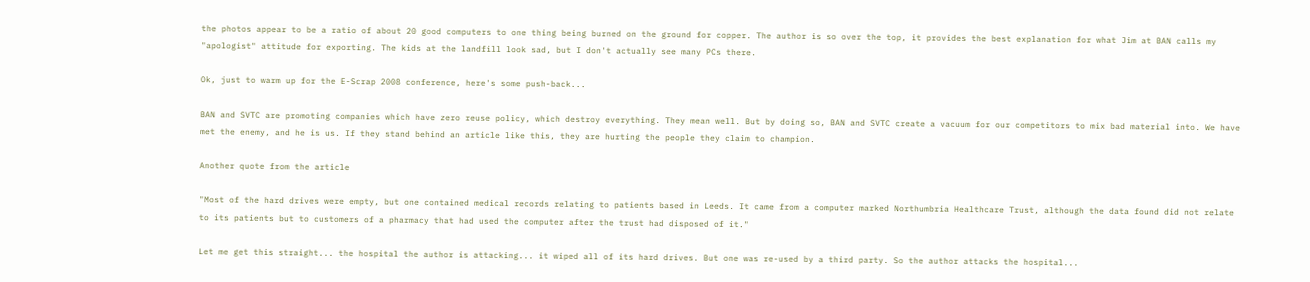the photos appear to be a ratio of about 20 good computers to one thing being burned on the ground for copper. The author is so over the top, it provides the best explanation for what Jim at BAN calls my "apologist" attitude for exporting. The kids at the landfill look sad, but I don't actually see many PCs there.

Ok, just to warm up for the E-Scrap 2008 conference, here's some push-back...

BAN and SVTC are promoting companies which have zero reuse policy, which destroy everything. They mean well. But by doing so, BAN and SVTC create a vacuum for our competitors to mix bad material into. We have met the enemy, and he is us. If they stand behind an article like this, they are hurting the people they claim to champion.

Another quote from the article

"Most of the hard drives were empty, but one contained medical records relating to patients based in Leeds. It came from a computer marked Northumbria Healthcare Trust, although the data found did not relate to its patients but to customers of a pharmacy that had used the computer after the trust had disposed of it."

Let me get this straight... the hospital the author is attacking... it wiped all of its hard drives. But one was re-used by a third party. So the author attacks the hospital...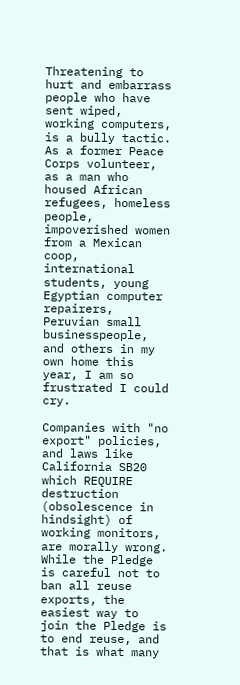Threatening to hurt and embarrass people who have sent wiped, working computers, is a bully tactic. As a former Peace Corps volunteer, as a man who housed African refugees, homeless people, impoverished women from a Mexican coop, international students, young Egyptian computer repairers, Peruvian small businesspeople, and others in my own home this year, I am so frustrated I could cry.

Companies with "no export" policies, and laws like California SB20 which REQUIRE destruction (obsolescence in hindsight) of working monitors, are morally wrong. While the Pledge is careful not to ban all reuse exports, the easiest way to join the Pledge is to end reuse, and that is what many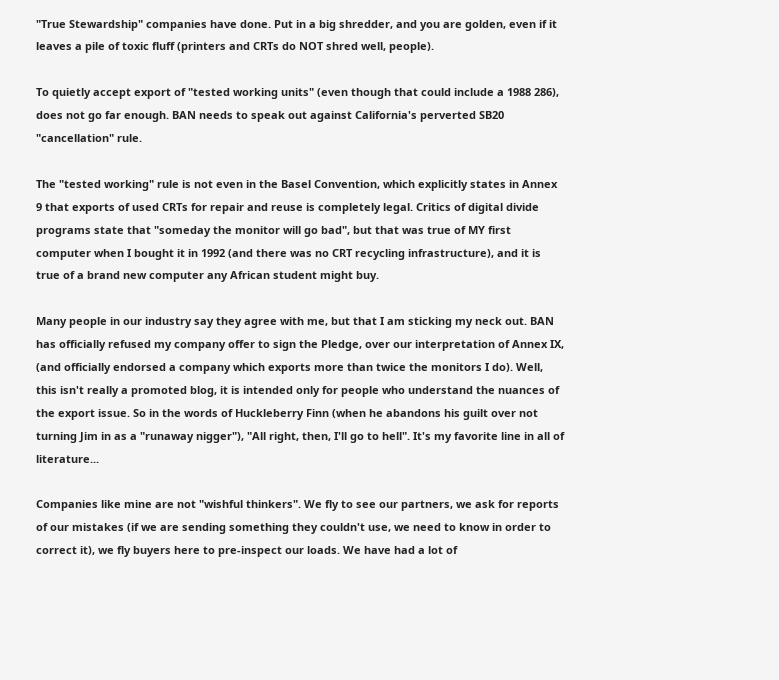"True Stewardship" companies have done. Put in a big shredder, and you are golden, even if it leaves a pile of toxic fluff (printers and CRTs do NOT shred well, people).

To quietly accept export of "tested working units" (even though that could include a 1988 286), does not go far enough. BAN needs to speak out against California's perverted SB20 "cancellation" rule.

The "tested working" rule is not even in the Basel Convention, which explicitly states in Annex 9 that exports of used CRTs for repair and reuse is completely legal. Critics of digital divide programs state that "someday the monitor will go bad", but that was true of MY first computer when I bought it in 1992 (and there was no CRT recycling infrastructure), and it is true of a brand new computer any African student might buy.

Many people in our industry say they agree with me, but that I am sticking my neck out. BAN has officially refused my company offer to sign the Pledge, over our interpretation of Annex IX, (and officially endorsed a company which exports more than twice the monitors I do). Well, this isn't really a promoted blog, it is intended only for people who understand the nuances of the export issue. So in the words of Huckleberry Finn (when he abandons his guilt over not turning Jim in as a "runaway nigger"), "All right, then, I'll go to hell". It's my favorite line in all of literature...

Companies like mine are not "wishful thinkers". We fly to see our partners, we ask for reports of our mistakes (if we are sending something they couldn't use, we need to know in order to correct it), we fly buyers here to pre-inspect our loads. We have had a lot of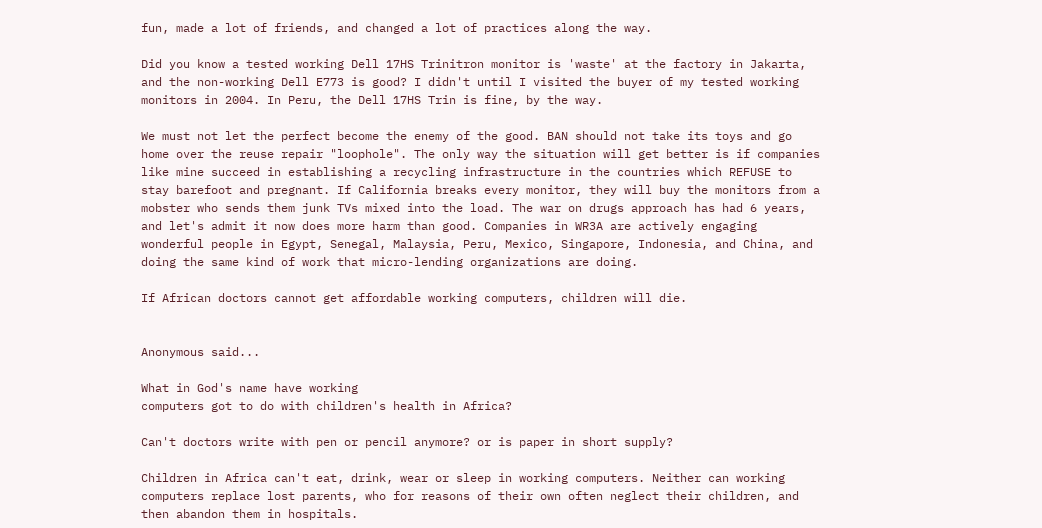fun, made a lot of friends, and changed a lot of practices along the way.

Did you know a tested working Dell 17HS Trinitron monitor is 'waste' at the factory in Jakarta, and the non-working Dell E773 is good? I didn't until I visited the buyer of my tested working monitors in 2004. In Peru, the Dell 17HS Trin is fine, by the way.

We must not let the perfect become the enemy of the good. BAN should not take its toys and go home over the reuse repair "loophole". The only way the situation will get better is if companies like mine succeed in establishing a recycling infrastructure in the countries which REFUSE to stay barefoot and pregnant. If California breaks every monitor, they will buy the monitors from a mobster who sends them junk TVs mixed into the load. The war on drugs approach has had 6 years, and let's admit it now does more harm than good. Companies in WR3A are actively engaging wonderful people in Egypt, Senegal, Malaysia, Peru, Mexico, Singapore, Indonesia, and China, and doing the same kind of work that micro-lending organizations are doing.

If African doctors cannot get affordable working computers, children will die.


Anonymous said...

What in God's name have working
computers got to do with children's health in Africa?

Can't doctors write with pen or pencil anymore? or is paper in short supply?

Children in Africa can't eat, drink, wear or sleep in working computers. Neither can working computers replace lost parents, who for reasons of their own often neglect their children, and then abandon them in hospitals.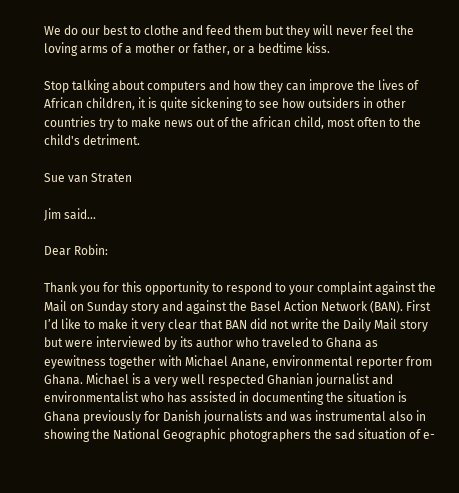We do our best to clothe and feed them but they will never feel the loving arms of a mother or father, or a bedtime kiss.

Stop talking about computers and how they can improve the lives of African children, it is quite sickening to see how outsiders in other countries try to make news out of the african child, most often to the child's detriment.

Sue van Straten

Jim said...

Dear Robin:

Thank you for this opportunity to respond to your complaint against the Mail on Sunday story and against the Basel Action Network (BAN). First I’d like to make it very clear that BAN did not write the Daily Mail story but were interviewed by its author who traveled to Ghana as eyewitness together with Michael Anane, environmental reporter from Ghana. Michael is a very well respected Ghanian journalist and environmentalist who has assisted in documenting the situation is Ghana previously for Danish journalists and was instrumental also in showing the National Geographic photographers the sad situation of e-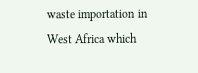waste importation in West Africa which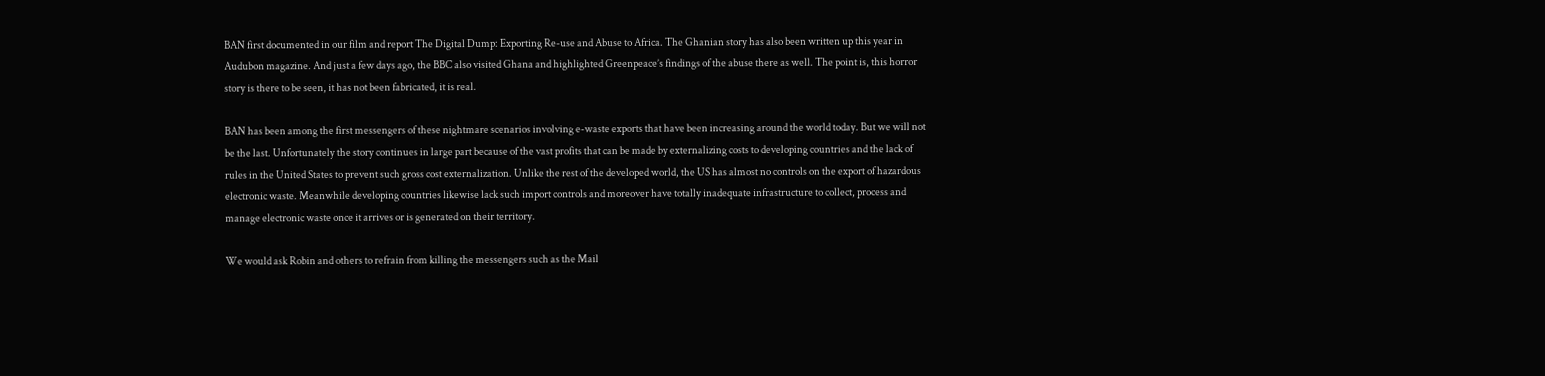BAN first documented in our film and report The Digital Dump: Exporting Re-use and Abuse to Africa. The Ghanian story has also been written up this year in Audubon magazine. And just a few days ago, the BBC also visited Ghana and highlighted Greenpeace’s findings of the abuse there as well. The point is, this horror story is there to be seen, it has not been fabricated, it is real.

BAN has been among the first messengers of these nightmare scenarios involving e-waste exports that have been increasing around the world today. But we will not be the last. Unfortunately the story continues in large part because of the vast profits that can be made by externalizing costs to developing countries and the lack of rules in the United States to prevent such gross cost externalization. Unlike the rest of the developed world, the US has almost no controls on the export of hazardous electronic waste. Meanwhile developing countries likewise lack such import controls and moreover have totally inadequate infrastructure to collect, process and manage electronic waste once it arrives or is generated on their territory.

We would ask Robin and others to refrain from killing the messengers such as the Mail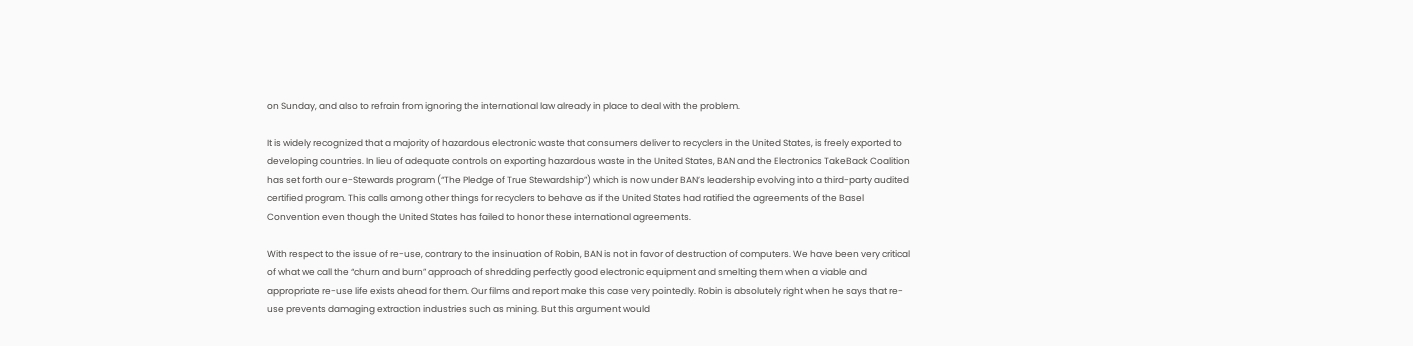on Sunday, and also to refrain from ignoring the international law already in place to deal with the problem.

It is widely recognized that a majority of hazardous electronic waste that consumers deliver to recyclers in the United States, is freely exported to developing countries. In lieu of adequate controls on exporting hazardous waste in the United States, BAN and the Electronics TakeBack Coalition has set forth our e-Stewards program (“The Pledge of True Stewardship”) which is now under BAN’s leadership evolving into a third-party audited certified program. This calls among other things for recyclers to behave as if the United States had ratified the agreements of the Basel Convention even though the United States has failed to honor these international agreements.

With respect to the issue of re-use, contrary to the insinuation of Robin, BAN is not in favor of destruction of computers. We have been very critical of what we call the “churn and burn” approach of shredding perfectly good electronic equipment and smelting them when a viable and appropriate re-use life exists ahead for them. Our films and report make this case very pointedly. Robin is absolutely right when he says that re-use prevents damaging extraction industries such as mining. But this argument would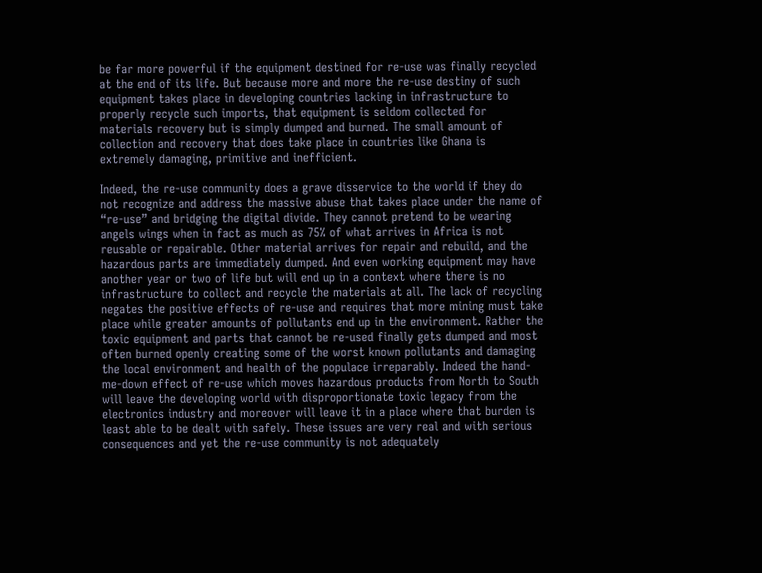be far more powerful if the equipment destined for re-use was finally recycled at the end of its life. But because more and more the re-use destiny of such equipment takes place in developing countries lacking in infrastructure to properly recycle such imports, that equipment is seldom collected for materials recovery but is simply dumped and burned. The small amount of collection and recovery that does take place in countries like Ghana is extremely damaging, primitive and inefficient.

Indeed, the re-use community does a grave disservice to the world if they do not recognize and address the massive abuse that takes place under the name of “re-use” and bridging the digital divide. They cannot pretend to be wearing angels wings when in fact as much as 75% of what arrives in Africa is not reusable or repairable. Other material arrives for repair and rebuild, and the hazardous parts are immediately dumped. And even working equipment may have another year or two of life but will end up in a context where there is no infrastructure to collect and recycle the materials at all. The lack of recycling negates the positive effects of re-use and requires that more mining must take place while greater amounts of pollutants end up in the environment. Rather the toxic equipment and parts that cannot be re-used finally gets dumped and most often burned openly creating some of the worst known pollutants and damaging the local environment and health of the populace irreparably. Indeed the hand-me-down effect of re-use which moves hazardous products from North to South will leave the developing world with disproportionate toxic legacy from the electronics industry and moreover will leave it in a place where that burden is least able to be dealt with safely. These issues are very real and with serious consequences and yet the re-use community is not adequately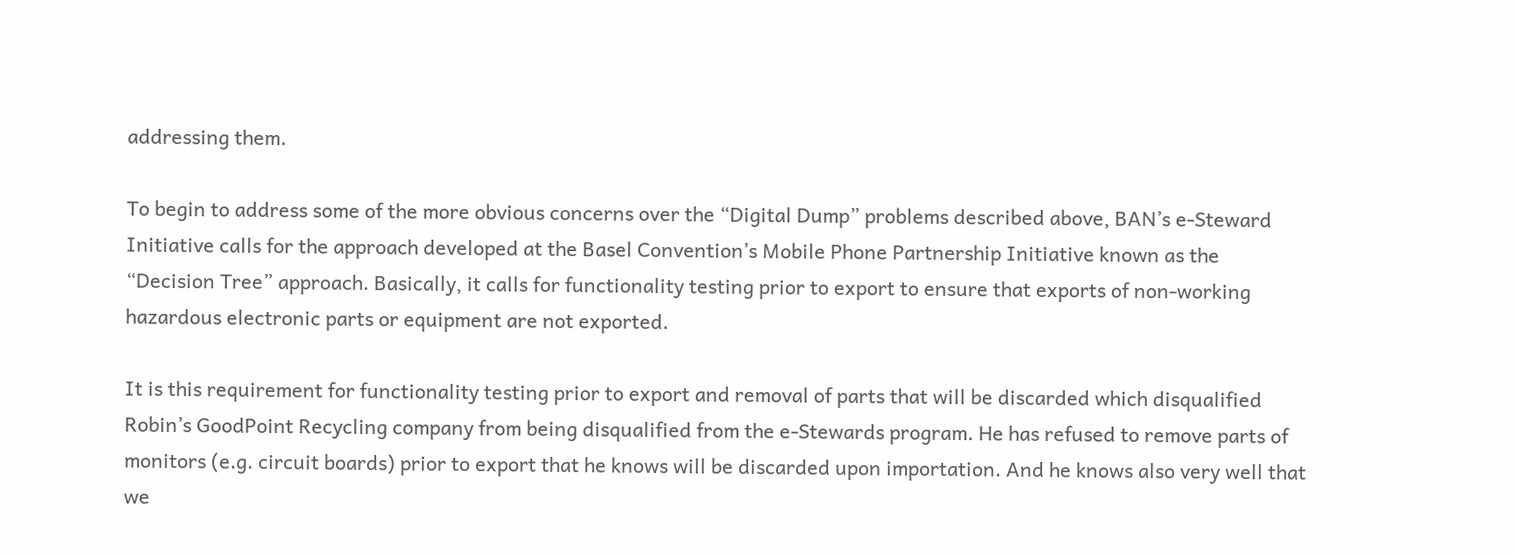addressing them.

To begin to address some of the more obvious concerns over the “Digital Dump” problems described above, BAN’s e-Steward Initiative calls for the approach developed at the Basel Convention’s Mobile Phone Partnership Initiative known as the “Decision Tree” approach. Basically, it calls for functionality testing prior to export to ensure that exports of non-working hazardous electronic parts or equipment are not exported.

It is this requirement for functionality testing prior to export and removal of parts that will be discarded which disqualified Robin’s GoodPoint Recycling company from being disqualified from the e-Stewards program. He has refused to remove parts of monitors (e.g. circuit boards) prior to export that he knows will be discarded upon importation. And he knows also very well that we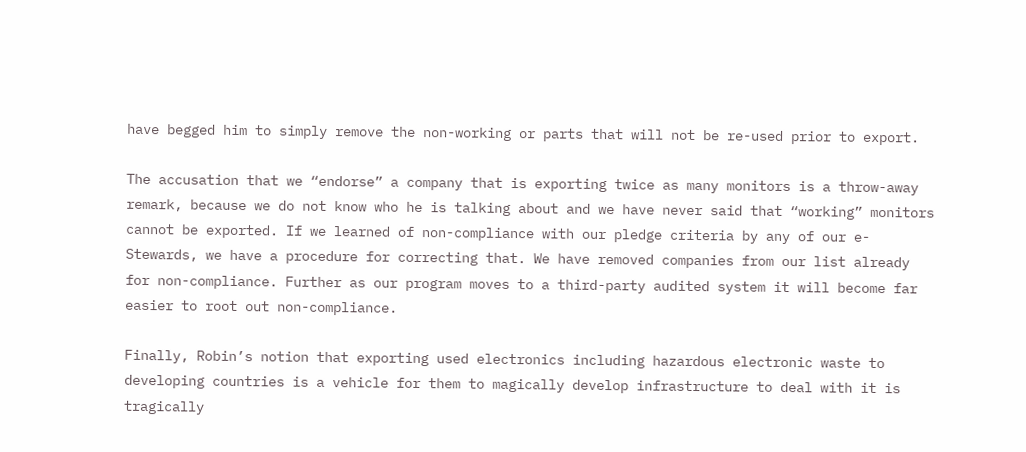have begged him to simply remove the non-working or parts that will not be re-used prior to export.

The accusation that we “endorse” a company that is exporting twice as many monitors is a throw-away remark, because we do not know who he is talking about and we have never said that “working” monitors cannot be exported. If we learned of non-compliance with our pledge criteria by any of our e-Stewards, we have a procedure for correcting that. We have removed companies from our list already for non-compliance. Further as our program moves to a third-party audited system it will become far easier to root out non-compliance.

Finally, Robin’s notion that exporting used electronics including hazardous electronic waste to developing countries is a vehicle for them to magically develop infrastructure to deal with it is tragically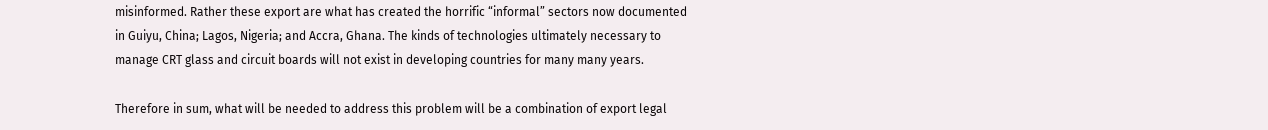misinformed. Rather these export are what has created the horrific “informal” sectors now documented in Guiyu, China; Lagos, Nigeria; and Accra, Ghana. The kinds of technologies ultimately necessary to manage CRT glass and circuit boards will not exist in developing countries for many many years.

Therefore in sum, what will be needed to address this problem will be a combination of export legal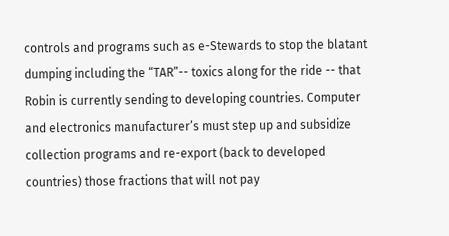controls and programs such as e-Stewards to stop the blatant dumping including the “TAR”-- toxics along for the ride -- that Robin is currently sending to developing countries. Computer and electronics manufacturer’s must step up and subsidize collection programs and re-export (back to developed countries) those fractions that will not pay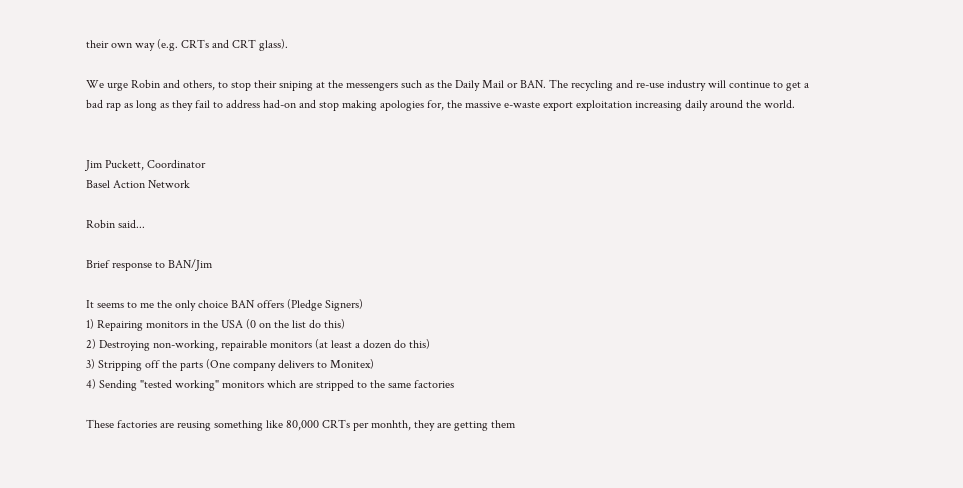their own way (e.g. CRTs and CRT glass).

We urge Robin and others, to stop their sniping at the messengers such as the Daily Mail or BAN. The recycling and re-use industry will continue to get a bad rap as long as they fail to address had-on and stop making apologies for, the massive e-waste export exploitation increasing daily around the world.


Jim Puckett, Coordinator
Basel Action Network

Robin said...

Brief response to BAN/Jim

It seems to me the only choice BAN offers (Pledge Signers)
1) Repairing monitors in the USA (0 on the list do this)
2) Destroying non-working, repairable monitors (at least a dozen do this)
3) Stripping off the parts (One company delivers to Monitex)
4) Sending "tested working" monitors which are stripped to the same factories

These factories are reusing something like 80,000 CRTs per monhth, they are getting them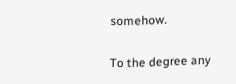somehow.

To the degree any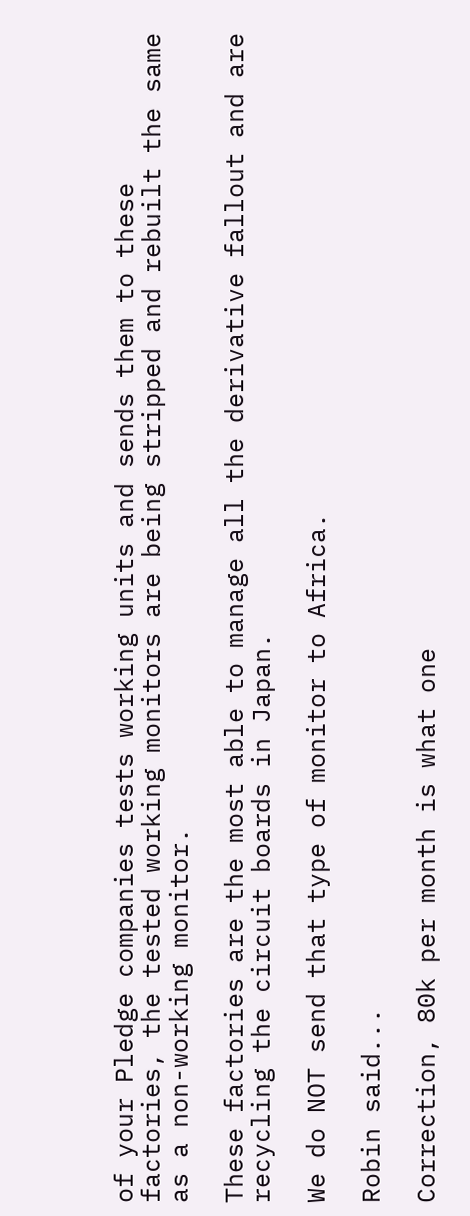of your Pledge companies tests working units and sends them to these factories, the tested working monitors are being stripped and rebuilt the same as a non-working monitor.

These factories are the most able to manage all the derivative fallout and are recycling the circuit boards in Japan.

We do NOT send that type of monitor to Africa.

Robin said...

Correction, 80k per month is what one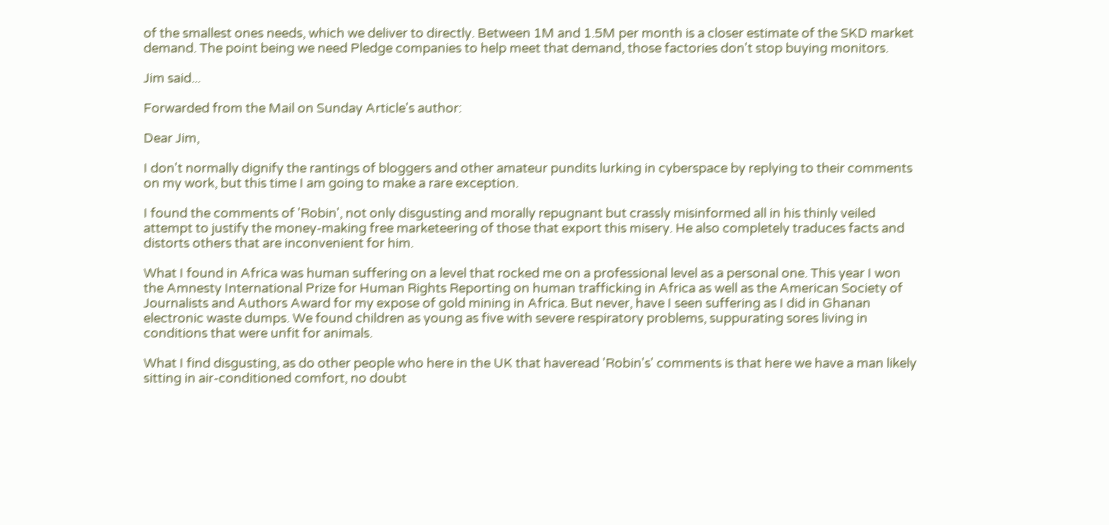of the smallest ones needs, which we deliver to directly. Between 1M and 1.5M per month is a closer estimate of the SKD market demand. The point being we need Pledge companies to help meet that demand, those factories don't stop buying monitors.

Jim said...

Forwarded from the Mail on Sunday Article's author:

Dear Jim,

I don't normally dignify the rantings of bloggers and other amateur pundits lurking in cyberspace by replying to their comments on my work, but this time I am going to make a rare exception.

I found the comments of 'Robin', not only disgusting and morally repugnant but crassly misinformed all in his thinly veiled attempt to justify the money-making free marketeering of those that export this misery. He also completely traduces facts and distorts others that are inconvenient for him.

What I found in Africa was human suffering on a level that rocked me on a professional level as a personal one. This year I won the Amnesty International Prize for Human Rights Reporting on human trafficking in Africa as well as the American Society of Journalists and Authors Award for my expose of gold mining in Africa. But never, have I seen suffering as I did in Ghanan electronic waste dumps. We found children as young as five with severe respiratory problems, suppurating sores living in conditions that were unfit for animals.

What I find disgusting, as do other people who here in the UK that haveread 'Robin's' comments is that here we have a man likely sitting in air-conditioned comfort, no doubt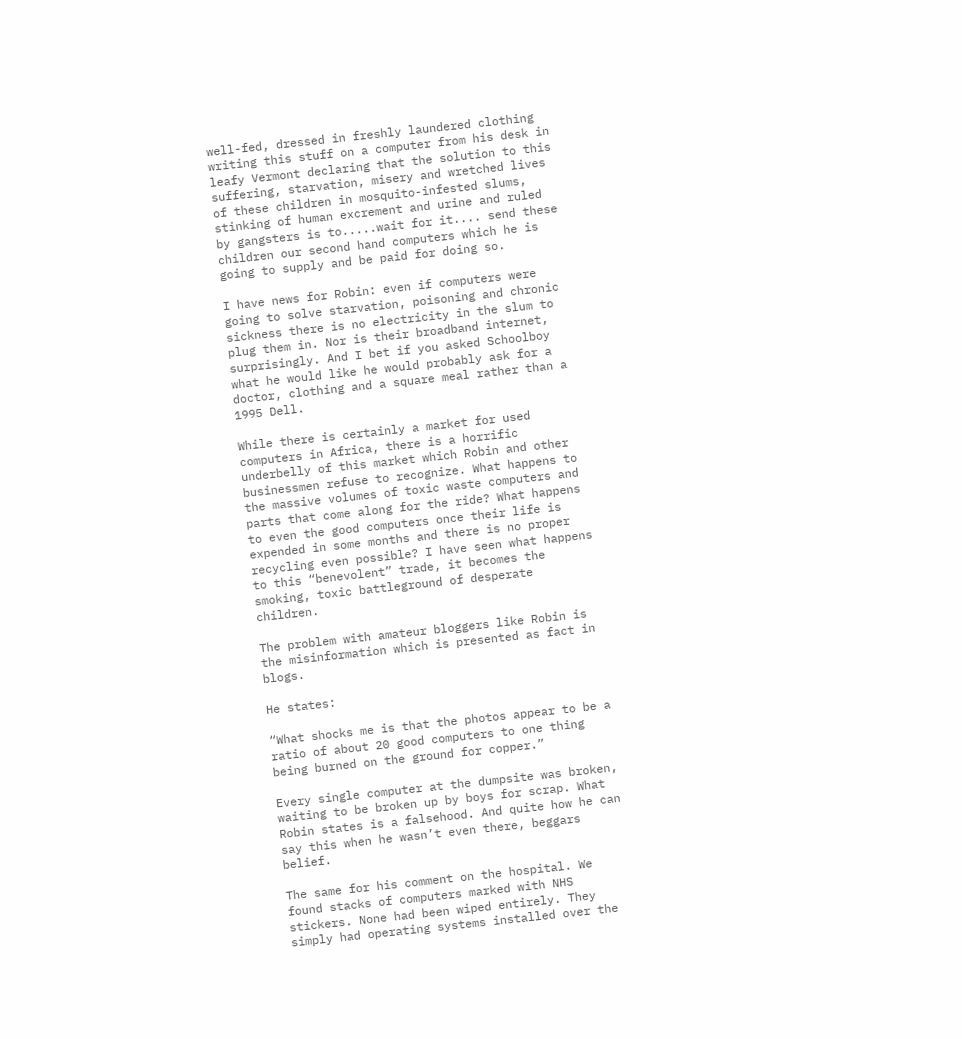well-fed, dressed in freshly laundered clothing writing this stuff on a computer from his desk in leafy Vermont declaring that the solution to this suffering, starvation, misery and wretched lives of these children in mosquito-infested slums, stinking of human excrement and urine and ruled by gangsters is to.....wait for it.... send these children our second hand computers which he is going to supply and be paid for doing so.

I have news for Robin: even if computers were going to solve starvation, poisoning and chronic sickness there is no electricity in the slum to plug them in. Nor is their broadband internet, surprisingly. And I bet if you asked Schoolboy what he would like he would probably ask for a doctor, clothing and a square meal rather than a 1995 Dell.

While there is certainly a market for used computers in Africa, there is a horrific underbelly of this market which Robin and other businessmen refuse to recognize. What happens to the massive volumes of toxic waste computers and parts that come along for the ride? What happens to even the good computers once their life is expended in some months and there is no proper recycling even possible? I have seen what happens to this “benevolent” trade, it becomes the smoking, toxic battleground of desperate children.

The problem with amateur bloggers like Robin is the misinformation which is presented as fact in blogs.

He states:

“What shocks me is that the photos appear to be a ratio of about 20 good computers to one thing being burned on the ground for copper.”

Every single computer at the dumpsite was broken, waiting to be broken up by boys for scrap. What Robin states is a falsehood. And quite how he can say this when he wasn’t even there, beggars belief.

The same for his comment on the hospital. We found stacks of computers marked with NHS stickers. None had been wiped entirely. They simply had operating systems installed over the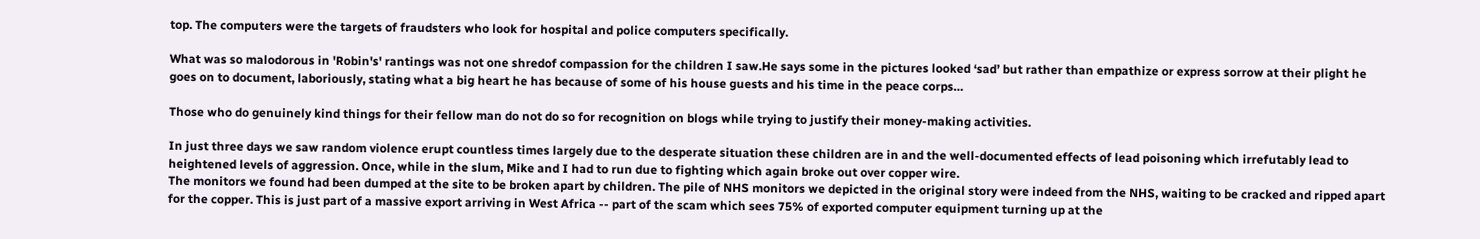top. The computers were the targets of fraudsters who look for hospital and police computers specifically.

What was so malodorous in 'Robin's' rantings was not one shredof compassion for the children I saw.He says some in the pictures looked ‘sad’ but rather than empathize or express sorrow at their plight he goes on to document, laboriously, stating what a big heart he has because of some of his house guests and his time in the peace corps…

Those who do genuinely kind things for their fellow man do not do so for recognition on blogs while trying to justify their money-making activities.

In just three days we saw random violence erupt countless times largely due to the desperate situation these children are in and the well-documented effects of lead poisoning which irrefutably lead to heightened levels of aggression. Once, while in the slum, Mike and I had to run due to fighting which again broke out over copper wire.
The monitors we found had been dumped at the site to be broken apart by children. The pile of NHS monitors we depicted in the original story were indeed from the NHS, waiting to be cracked and ripped apart for the copper. This is just part of a massive export arriving in West Africa -- part of the scam which sees 75% of exported computer equipment turning up at the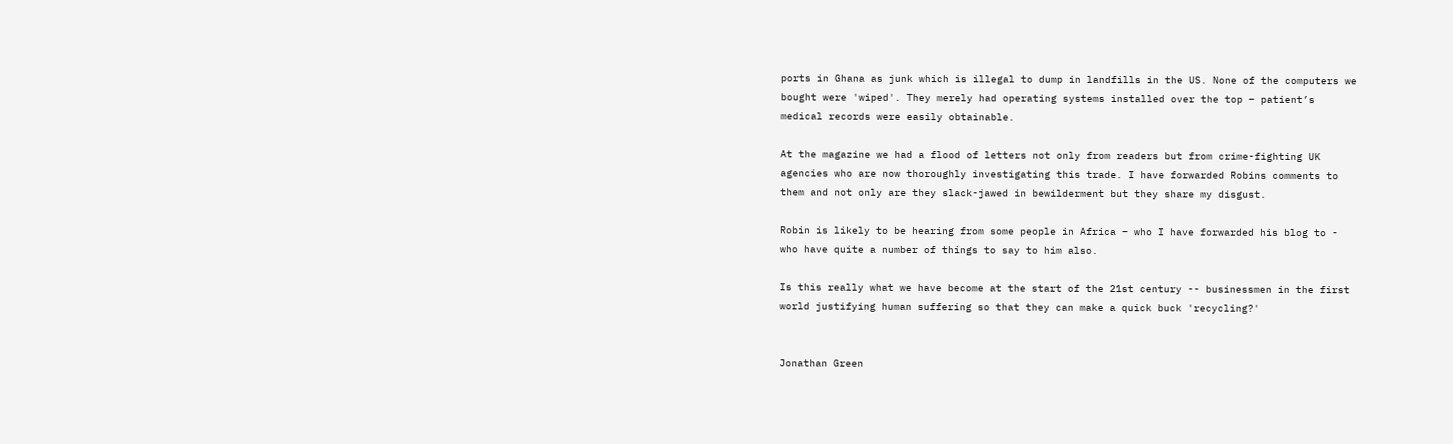ports in Ghana as junk which is illegal to dump in landfills in the US. None of the computers we bought were 'wiped'. They merely had operating systems installed over the top – patient’s medical records were easily obtainable.

At the magazine we had a flood of letters not only from readers but from crime-fighting UK agencies who are now thoroughly investigating this trade. I have forwarded Robins comments to them and not only are they slack-jawed in bewilderment but they share my disgust.

Robin is likely to be hearing from some people in Africa – who I have forwarded his blog to - who have quite a number of things to say to him also.

Is this really what we have become at the start of the 21st century -- businessmen in the first world justifying human suffering so that they can make a quick buck 'recycling?'


Jonathan Green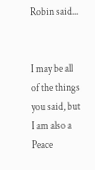Robin said...


I may be all of the things you said, but I am also a Peace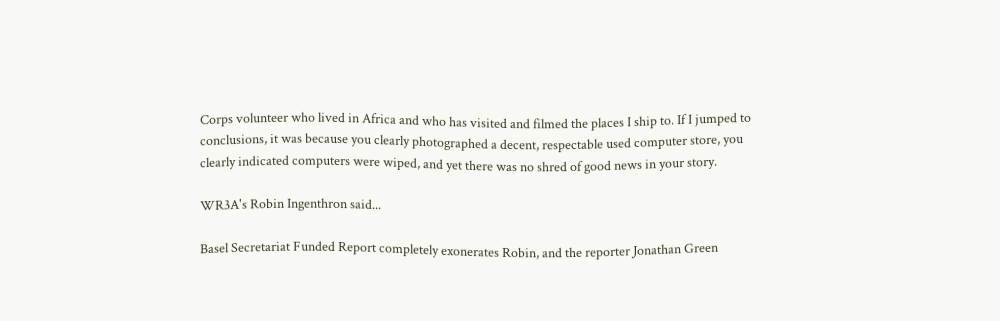Corps volunteer who lived in Africa and who has visited and filmed the places I ship to. If I jumped to conclusions, it was because you clearly photographed a decent, respectable used computer store, you clearly indicated computers were wiped, and yet there was no shred of good news in your story.

WR3A's Robin Ingenthron said...

Basel Secretariat Funded Report completely exonerates Robin, and the reporter Jonathan Green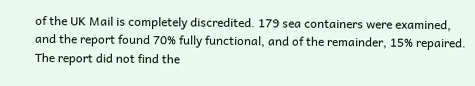of the UK Mail is completely discredited. 179 sea containers were examined, and the report found 70% fully functional, and of the remainder, 15% repaired. The report did not find the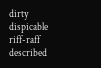dirty dispicable riff-raff described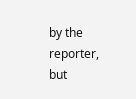by the reporter, but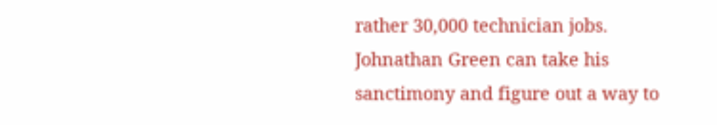rather 30,000 technician jobs. Johnathan Green can take his sanctimony and figure out a way to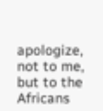apologize, not to me, but to the Africans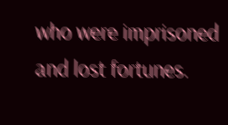who were imprisoned and lost fortunes.